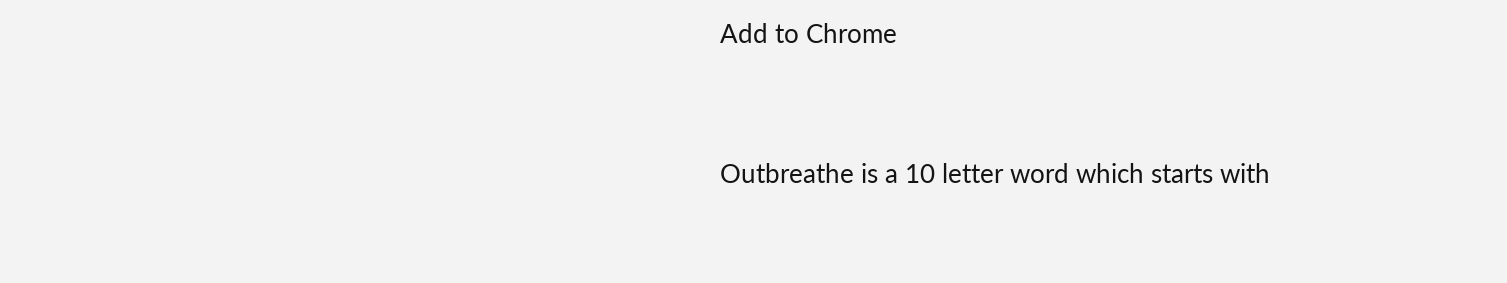Add to Chrome


Outbreathe is a 10 letter word which starts with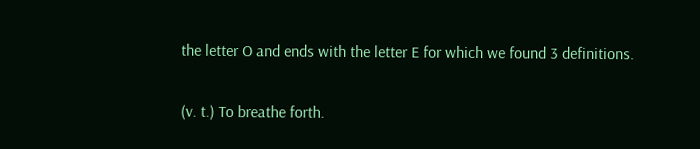the letter O and ends with the letter E for which we found 3 definitions.

(v. t.) To breathe forth.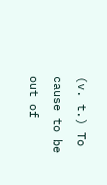(v. t.) To cause to be out of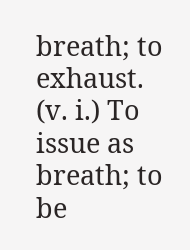breath; to exhaust.
(v. i.) To issue as breath; to be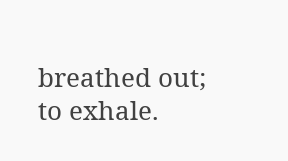breathed out; to exhale.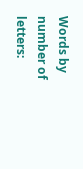Words by number of letters: